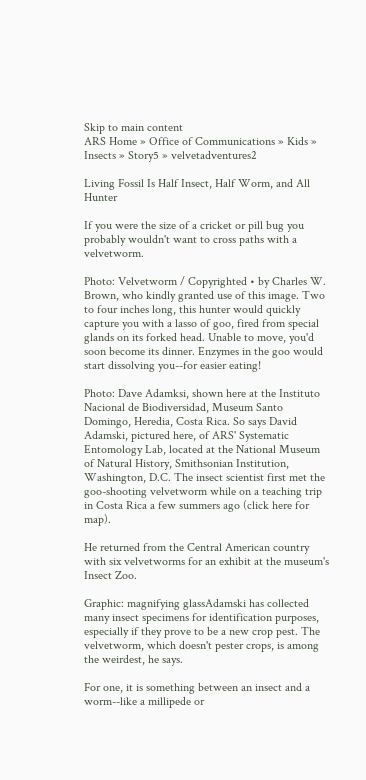Skip to main content
ARS Home » Office of Communications » Kids » Insects » Story5 » velvetadventures2

Living Fossil Is Half Insect, Half Worm, and All Hunter

If you were the size of a cricket or pill bug you probably wouldn't want to cross paths with a velvetworm.

Photo: Velvetworm / Copyrighted • by Charles W. Brown, who kindly granted use of this image. Two to four inches long, this hunter would quickly capture you with a lasso of goo, fired from special glands on its forked head. Unable to move, you'd soon become its dinner. Enzymes in the goo would start dissolving you--for easier eating!

Photo: Dave Adamksi, shown here at the Instituto Nacional de Biodiversidad, Museum Santo Domingo, Heredia, Costa Rica. So says David Adamski, pictured here, of ARS' Systematic Entomology Lab, located at the National Museum of Natural History, Smithsonian Institution, Washington, D.C. The insect scientist first met the goo-shooting velvetworm while on a teaching trip in Costa Rica a few summers ago (click here for map).

He returned from the Central American country with six velvetworms for an exhibit at the museum's Insect Zoo.

Graphic: magnifying glassAdamski has collected many insect specimens for identification purposes, especially if they prove to be a new crop pest. The velvetworm, which doesn't pester crops, is among the weirdest, he says.

For one, it is something between an insect and a worm--like a millipede or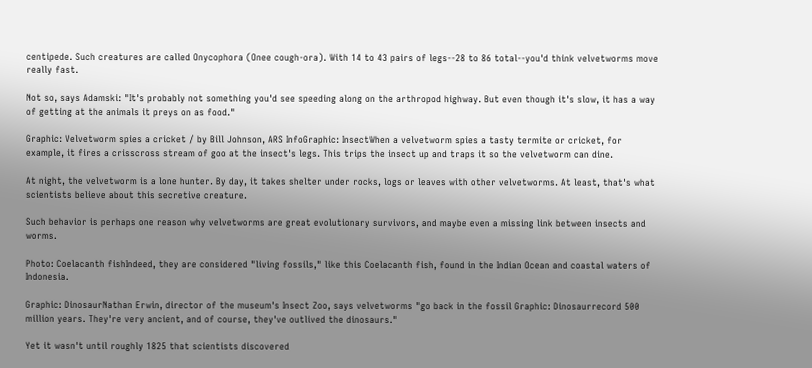centipede. Such creatures are called Onycophora (Onee cough-ora). With 14 to 43 pairs of legs--28 to 86 total--you'd think velvetworms move really fast.

Not so, says Adamski: "It's probably not something you'd see speeding along on the arthropod highway. But even though it's slow, it has a way of getting at the animals it preys on as food."

Graphic: Velvetworm spies a cricket / by Bill Johnson, ARS InfoGraphic: InsectWhen a velvetworm spies a tasty termite or cricket, for example, it fires a crisscross stream of goo at the insect's legs. This trips the insect up and traps it so the velvetworm can dine.

At night, the velvetworm is a lone hunter. By day, it takes shelter under rocks, logs or leaves with other velvetworms. At least, that's what scientists believe about this secretive creature.

Such behavior is perhaps one reason why velvetworms are great evolutionary survivors, and maybe even a missing link between insects and worms.

Photo: Coelacanth fishIndeed, they are considered "living fossils," like this Coelacanth fish, found in the Indian Ocean and coastal waters of Indonesia.

Graphic: DinosaurNathan Erwin, director of the museum's Insect Zoo, says velvetworms "go back in the fossil Graphic: Dinosaurrecord 500 million years. They're very ancient, and of course, they've outlived the dinosaurs."

Yet it wasn't until roughly 1825 that scientists discovered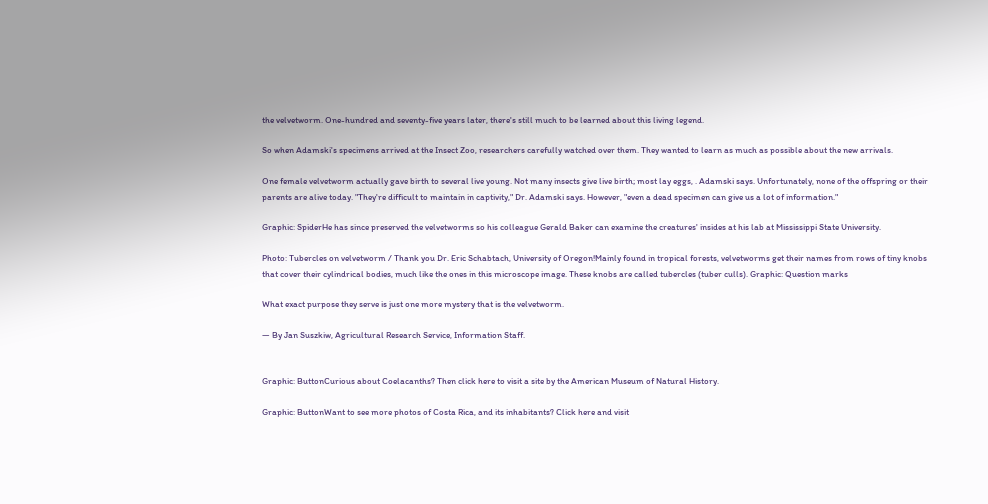the velvetworm. One-hundred and seventy-five years later, there's still much to be learned about this living legend.

So when Adamski's specimens arrived at the Insect Zoo, researchers carefully watched over them. They wanted to learn as much as possible about the new arrivals.

One female velvetworm actually gave birth to several live young. Not many insects give live birth; most lay eggs, . Adamski says. Unfortunately, none of the offspring or their parents are alive today. "They're difficult to maintain in captivity," Dr. Adamski says. However, "even a dead specimen can give us a lot of information."

Graphic: SpiderHe has since preserved the velvetworms so his colleague Gerald Baker can examine the creatures' insides at his lab at Mississippi State University.

Photo: Tubercles on velvetworm / Thank you Dr. Eric Schabtach, University of Oregon!Mainly found in tropical forests, velvetworms get their names from rows of tiny knobs that cover their cylindrical bodies, much like the ones in this microscope image. These knobs are called tubercles (tuber culls). Graphic: Question marks

What exact purpose they serve is just one more mystery that is the velvetworm.

— By Jan Suszkiw, Agricultural Research Service, Information Staff.


Graphic: ButtonCurious about Coelacanths? Then click here to visit a site by the American Museum of Natural History.

Graphic: ButtonWant to see more photos of Costa Rica, and its inhabitants? Click here and visit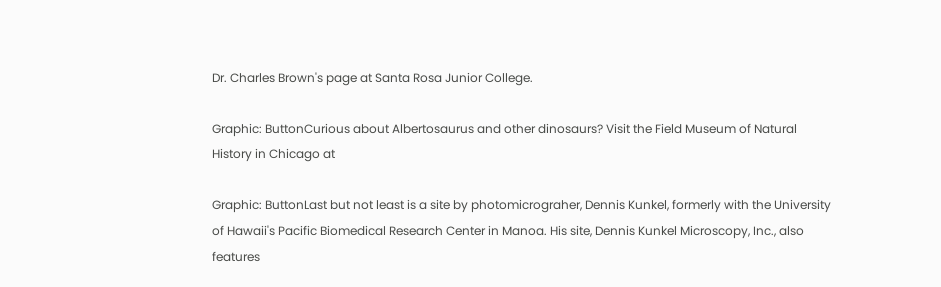Dr. Charles Brown's page at Santa Rosa Junior College.

Graphic: ButtonCurious about Albertosaurus and other dinosaurs? Visit the Field Museum of Natural History in Chicago at

Graphic: ButtonLast but not least is a site by photomicrograher, Dennis Kunkel, formerly with the University of Hawaii's Pacific Biomedical Research Center in Manoa. His site, Dennis Kunkel Microscopy, Inc., also features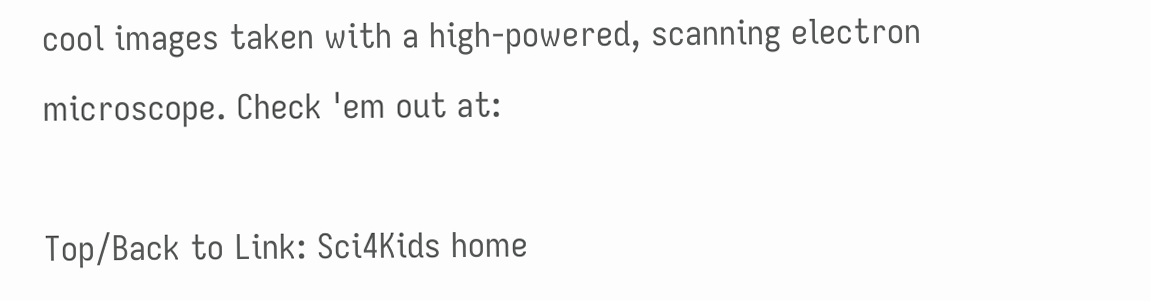cool images taken with a high-powered, scanning electron microscope. Check 'em out at:

Top/Back to Link: Sci4Kids home